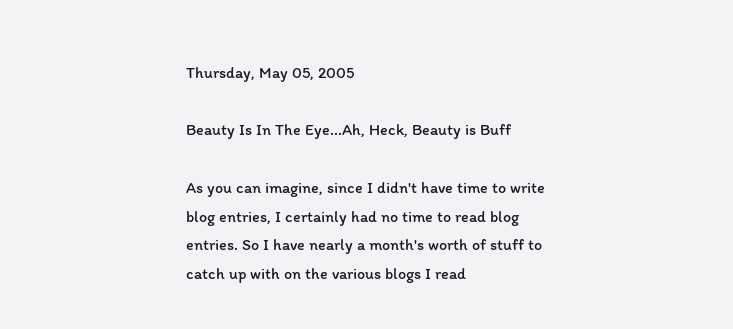Thursday, May 05, 2005

Beauty Is In The Eye...Ah, Heck, Beauty is Buff

As you can imagine, since I didn't have time to write blog entries, I certainly had no time to read blog entries. So I have nearly a month's worth of stuff to catch up with on the various blogs I read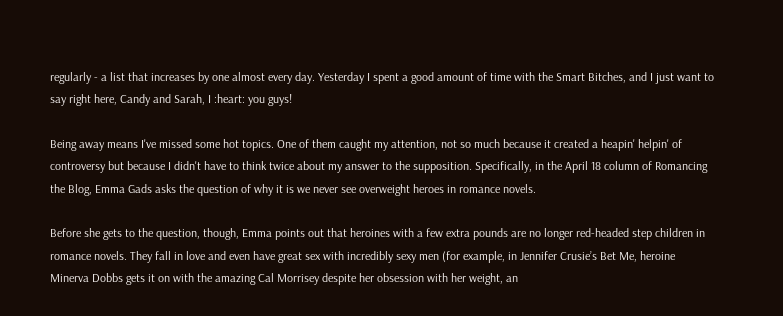regularly - a list that increases by one almost every day. Yesterday I spent a good amount of time with the Smart Bitches, and I just want to say right here, Candy and Sarah, I :heart: you guys!

Being away means I've missed some hot topics. One of them caught my attention, not so much because it created a heapin' helpin' of controversy but because I didn't have to think twice about my answer to the supposition. Specifically, in the April 18 column of Romancing the Blog, Emma Gads asks the question of why it is we never see overweight heroes in romance novels.

Before she gets to the question, though, Emma points out that heroines with a few extra pounds are no longer red-headed step children in romance novels. They fall in love and even have great sex with incredibly sexy men (for example, in Jennifer Crusie’s Bet Me, heroine Minerva Dobbs gets it on with the amazing Cal Morrisey despite her obsession with her weight, an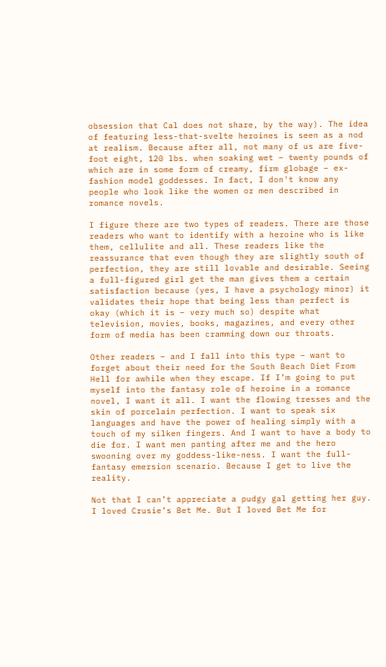obsession that Cal does not share, by the way). The idea of featuring less-that-svelte heroines is seen as a nod at realism. Because after all, not many of us are five-foot eight, 120 lbs. when soaking wet – twenty pounds of which are in some form of creamy, firm globage – ex-fashion model goddesses. In fact, I don't know any people who look like the women or men described in romance novels.

I figure there are two types of readers. There are those readers who want to identify with a heroine who is like them, cellulite and all. These readers like the reassurance that even though they are slightly south of perfection, they are still lovable and desirable. Seeing a full-figured girl get the man gives them a certain satisfaction because (yes, I have a psychology minor) it validates their hope that being less than perfect is okay (which it is – very much so) despite what television, movies, books, magazines, and every other form of media has been cramming down our throats.

Other readers – and I fall into this type – want to forget about their need for the South Beach Diet From Hell for awhile when they escape. If I’m going to put myself into the fantasy role of heroine in a romance novel, I want it all. I want the flowing tresses and the skin of porcelain perfection. I want to speak six languages and have the power of healing simply with a touch of my silken fingers. And I want to have a body to die for. I want men panting after me and the hero swooning over my goddess-like-ness. I want the full-fantasy emersion scenario. Because I get to live the reality.

Not that I can’t appreciate a pudgy gal getting her guy. I loved Crusie’s Bet Me. But I loved Bet Me for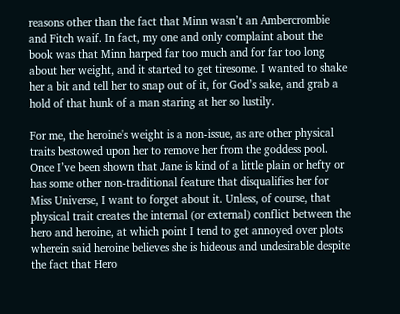reasons other than the fact that Minn wasn’t an Ambercrombie and Fitch waif. In fact, my one and only complaint about the book was that Minn harped far too much and for far too long about her weight, and it started to get tiresome. I wanted to shake her a bit and tell her to snap out of it, for God’s sake, and grab a hold of that hunk of a man staring at her so lustily.

For me, the heroine's weight is a non-issue, as are other physical traits bestowed upon her to remove her from the goddess pool. Once I’ve been shown that Jane is kind of a little plain or hefty or has some other non-traditional feature that disqualifies her for Miss Universe, I want to forget about it. Unless, of course, that physical trait creates the internal (or external) conflict between the hero and heroine, at which point I tend to get annoyed over plots wherein said heroine believes she is hideous and undesirable despite the fact that Hero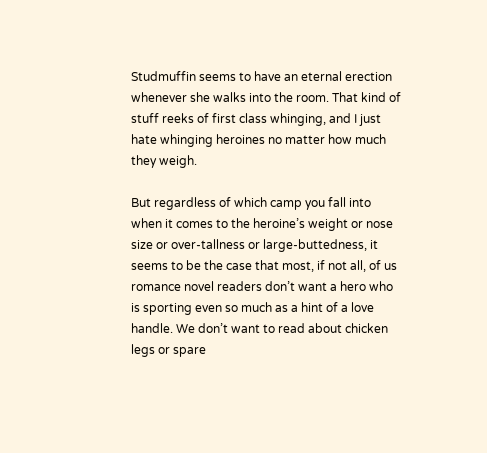Studmuffin seems to have an eternal erection whenever she walks into the room. That kind of stuff reeks of first class whinging, and I just hate whinging heroines no matter how much they weigh.

But regardless of which camp you fall into when it comes to the heroine’s weight or nose size or over-tallness or large-buttedness, it seems to be the case that most, if not all, of us romance novel readers don’t want a hero who is sporting even so much as a hint of a love handle. We don’t want to read about chicken legs or spare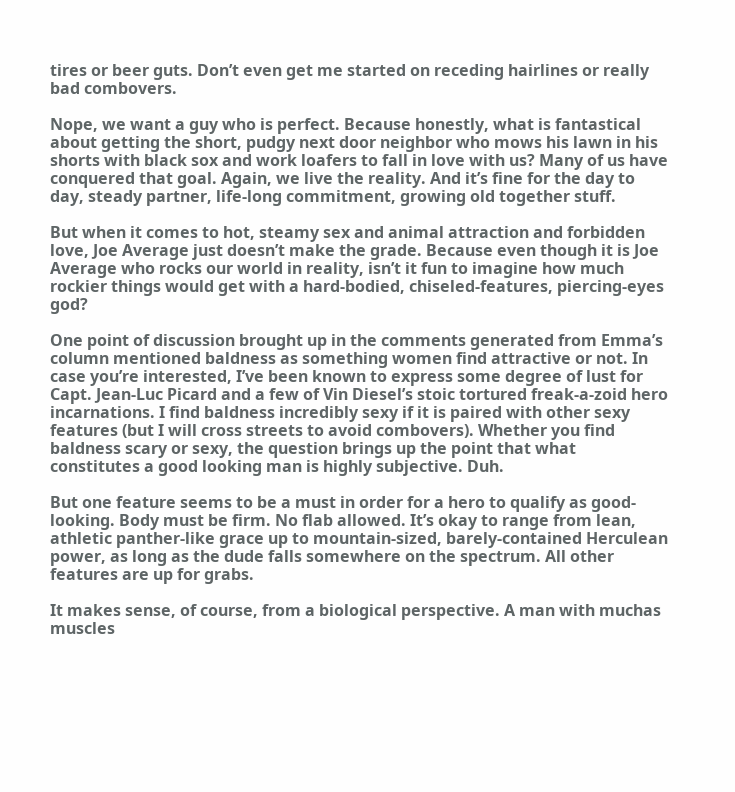tires or beer guts. Don’t even get me started on receding hairlines or really bad combovers.

Nope, we want a guy who is perfect. Because honestly, what is fantastical about getting the short, pudgy next door neighbor who mows his lawn in his shorts with black sox and work loafers to fall in love with us? Many of us have conquered that goal. Again, we live the reality. And it’s fine for the day to day, steady partner, life-long commitment, growing old together stuff.

But when it comes to hot, steamy sex and animal attraction and forbidden love, Joe Average just doesn’t make the grade. Because even though it is Joe Average who rocks our world in reality, isn’t it fun to imagine how much rockier things would get with a hard-bodied, chiseled-features, piercing-eyes god?

One point of discussion brought up in the comments generated from Emma’s column mentioned baldness as something women find attractive or not. In case you’re interested, I’ve been known to express some degree of lust for Capt. Jean-Luc Picard and a few of Vin Diesel’s stoic tortured freak-a-zoid hero incarnations. I find baldness incredibly sexy if it is paired with other sexy features (but I will cross streets to avoid combovers). Whether you find baldness scary or sexy, the question brings up the point that what constitutes a good looking man is highly subjective. Duh.

But one feature seems to be a must in order for a hero to qualify as good-looking. Body must be firm. No flab allowed. It’s okay to range from lean, athletic panther-like grace up to mountain-sized, barely-contained Herculean power, as long as the dude falls somewhere on the spectrum. All other features are up for grabs.

It makes sense, of course, from a biological perspective. A man with muchas muscles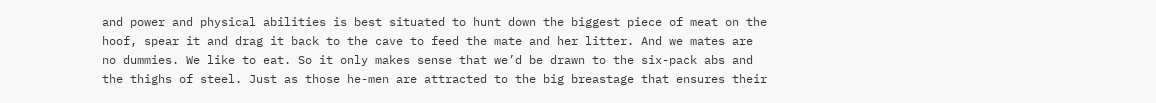and power and physical abilities is best situated to hunt down the biggest piece of meat on the hoof, spear it and drag it back to the cave to feed the mate and her litter. And we mates are no dummies. We like to eat. So it only makes sense that we’d be drawn to the six-pack abs and the thighs of steel. Just as those he-men are attracted to the big breastage that ensures their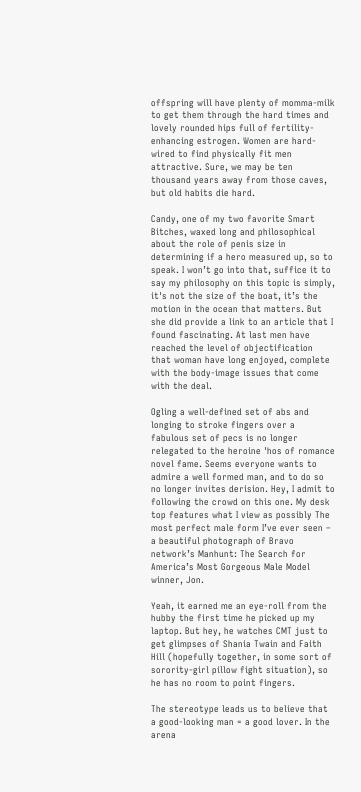offspring will have plenty of momma-milk to get them through the hard times and lovely rounded hips full of fertility-enhancing estrogen. Women are hard-wired to find physically fit men attractive. Sure, we may be ten thousand years away from those caves, but old habits die hard.

Candy, one of my two favorite Smart Bitches, waxed long and philosophical about the role of penis size in determining if a hero measured up, so to speak. I won’t go into that, suffice it to say my philosophy on this topic is simply, it's not the size of the boat, it’s the motion in the ocean that matters. But she did provide a link to an article that I found fascinating. At last men have reached the level of objectification that woman have long enjoyed, complete with the body-image issues that come with the deal.

Ogling a well-defined set of abs and longing to stroke fingers over a fabulous set of pecs is no longer relegated to the heroine 'hos of romance novel fame. Seems everyone wants to admire a well formed man, and to do so no longer invites derision. Hey, I admit to following the crowd on this one. My desk top features what I view as possibly The most perfect male form I’ve ever seen – a beautiful photograph of Bravo network’s Manhunt: The Search for America’s Most Gorgeous Male Model winner, Jon.

Yeah, it earned me an eye-roll from the hubby the first time he picked up my laptop. But hey, he watches CMT just to get glimpses of Shania Twain and Faith Hill (hopefully together, in some sort of sorority-girl pillow fight situation), so he has no room to point fingers.

The stereotype leads us to believe that a good-looking man = a good lover. In the arena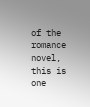of the romance novel, this is one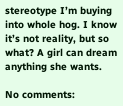stereotype I’m buying into whole hog. I know it’s not reality, but so what? A girl can dream anything she wants.

No comments: